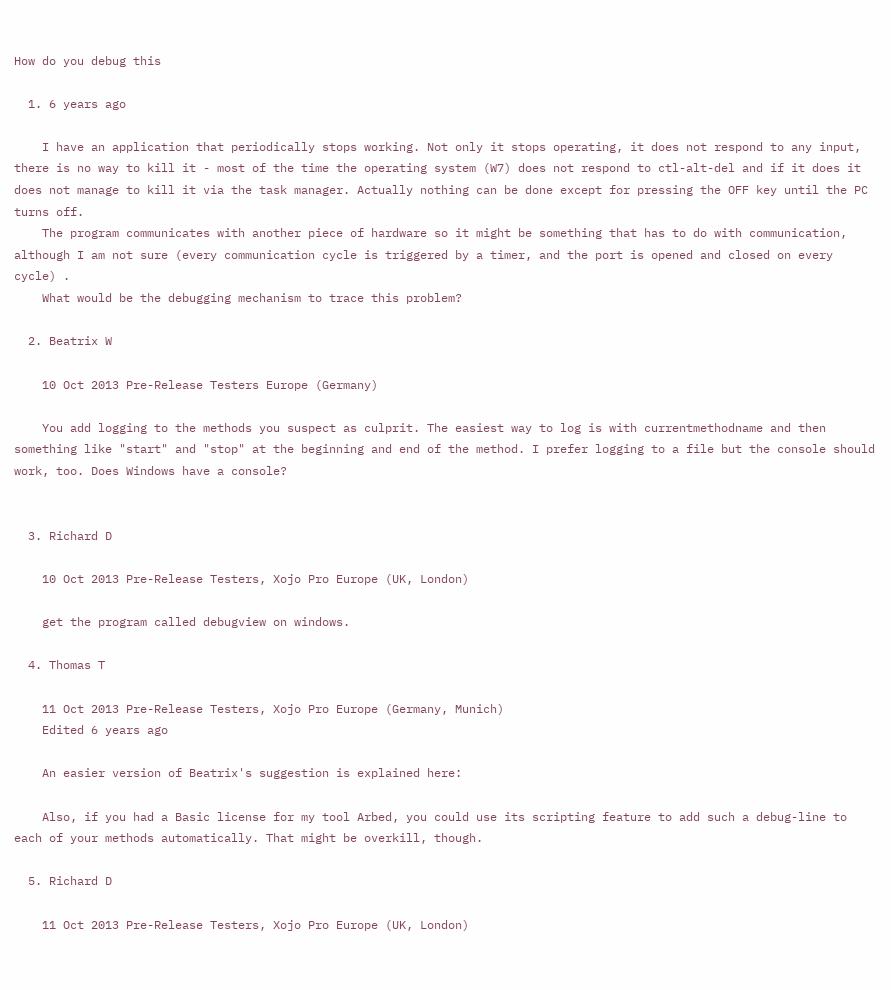How do you debug this

  1. 6 years ago

    I have an application that periodically stops working. Not only it stops operating, it does not respond to any input, there is no way to kill it - most of the time the operating system (W7) does not respond to ctl-alt-del and if it does it does not manage to kill it via the task manager. Actually nothing can be done except for pressing the OFF key until the PC turns off.
    The program communicates with another piece of hardware so it might be something that has to do with communication, although I am not sure (every communication cycle is triggered by a timer, and the port is opened and closed on every cycle) .
    What would be the debugging mechanism to trace this problem?

  2. Beatrix W

    10 Oct 2013 Pre-Release Testers Europe (Germany)

    You add logging to the methods you suspect as culprit. The easiest way to log is with currentmethodname and then something like "start" and "stop" at the beginning and end of the method. I prefer logging to a file but the console should work, too. Does Windows have a console?


  3. Richard D

    10 Oct 2013 Pre-Release Testers, Xojo Pro Europe (UK, London)

    get the program called debugview on windows.

  4. Thomas T

    11 Oct 2013 Pre-Release Testers, Xojo Pro Europe (Germany, Munich)
    Edited 6 years ago

    An easier version of Beatrix's suggestion is explained here:

    Also, if you had a Basic license for my tool Arbed, you could use its scripting feature to add such a debug-line to each of your methods automatically. That might be overkill, though.

  5. Richard D

    11 Oct 2013 Pre-Release Testers, Xojo Pro Europe (UK, London)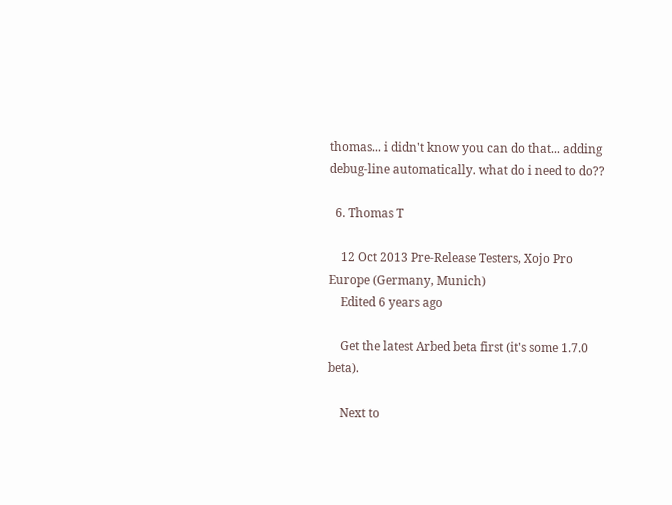thomas... i didn't know you can do that... adding debug-line automatically. what do i need to do??

  6. Thomas T

    12 Oct 2013 Pre-Release Testers, Xojo Pro Europe (Germany, Munich)
    Edited 6 years ago

    Get the latest Arbed beta first (it's some 1.7.0 beta).

    Next to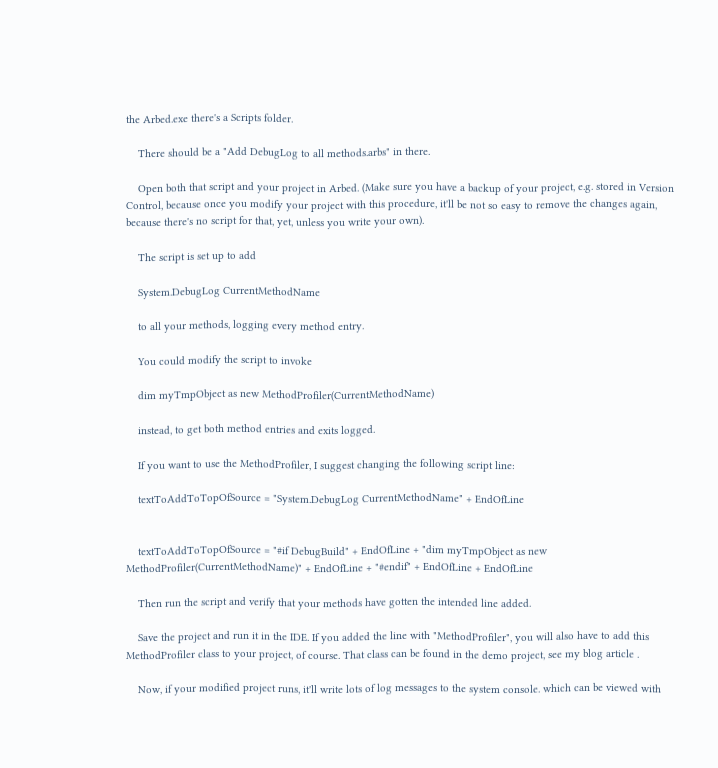the Arbed.exe there's a Scripts folder.

    There should be a "Add DebugLog to all methods.arbs" in there.

    Open both that script and your project in Arbed. (Make sure you have a backup of your project, e.g. stored in Version Control, because once you modify your project with this procedure, it'll be not so easy to remove the changes again, because there's no script for that, yet, unless you write your own).

    The script is set up to add

    System.DebugLog CurrentMethodName

    to all your methods, logging every method entry.

    You could modify the script to invoke

    dim myTmpObject as new MethodProfiler(CurrentMethodName)

    instead, to get both method entries and exits logged.

    If you want to use the MethodProfiler, I suggest changing the following script line:

    textToAddToTopOfSource = "System.DebugLog CurrentMethodName" + EndOfLine


    textToAddToTopOfSource = "#if DebugBuild" + EndOfLine + "dim myTmpObject as new MethodProfiler(CurrentMethodName)" + EndOfLine + "#endif" + EndOfLine + EndOfLine

    Then run the script and verify that your methods have gotten the intended line added.

    Save the project and run it in the IDE. If you added the line with "MethodProfiler", you will also have to add this MethodProfiler class to your project, of course. That class can be found in the demo project, see my blog article .

    Now, if your modified project runs, it'll write lots of log messages to the system console. which can be viewed with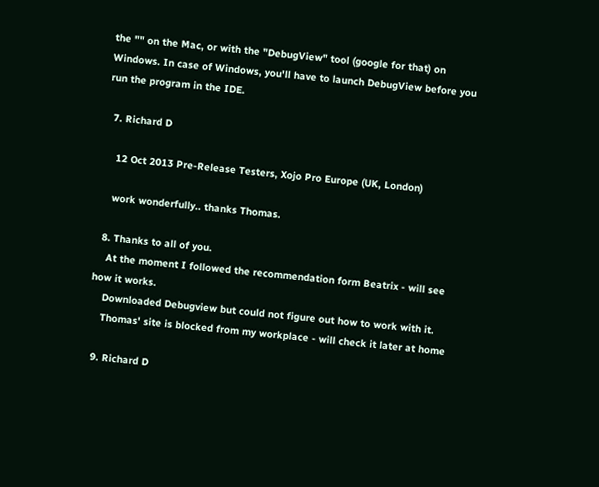the "" on the Mac, or with the "DebugView" tool (google for that) on Windows. In case of Windows, you'll have to launch DebugView before you run the program in the IDE.

  7. Richard D

    12 Oct 2013 Pre-Release Testers, Xojo Pro Europe (UK, London)

    work wonderfully.. thanks Thomas.

  8. Thanks to all of you.
    At the moment I followed the recommendation form Beatrix - will see how it works.
    Downloaded Debugview but could not figure out how to work with it.
    Thomas' site is blocked from my workplace - will check it later at home

  9. Richard D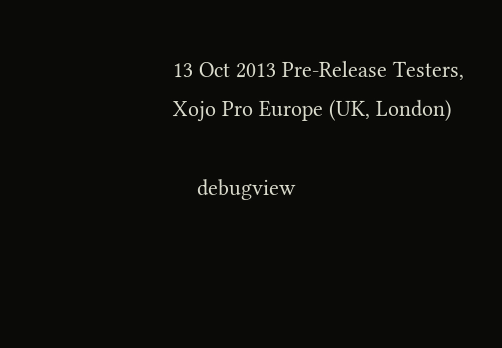13 Oct 2013 Pre-Release Testers, Xojo Pro Europe (UK, London)

    debugview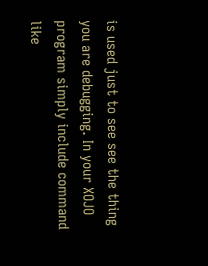is used just to see see the thing you are debugging. In your XOJO program simply include command like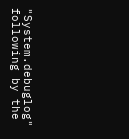"System.debuglog" following by the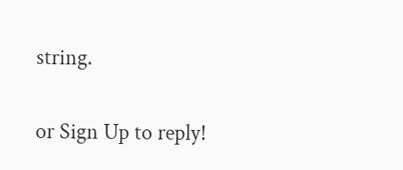string.

or Sign Up to reply!